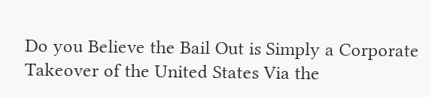Do you Believe the Bail Out is Simply a Corporate Takeover of the United States Via the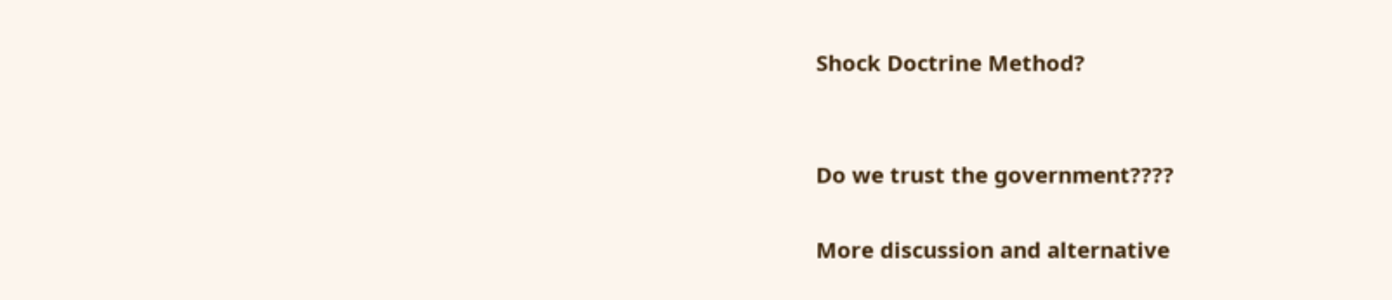Shock Doctrine Method?


Do we trust the government????

More discussion and alternative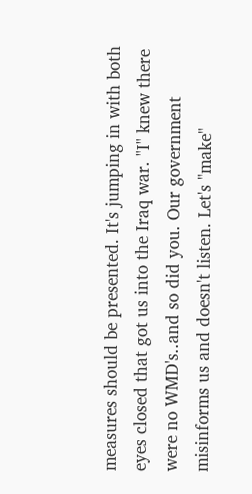measures should be presented. It's jumping in with both eyes closed that got us into the Iraq war. "I" knew there were no WMD's..and so did you. Our government misinforms us and doesn't listen. Let's "make"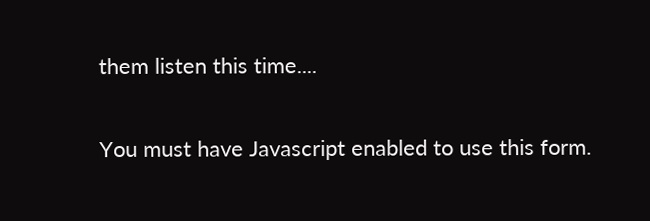them listen this time....

You must have Javascript enabled to use this form.